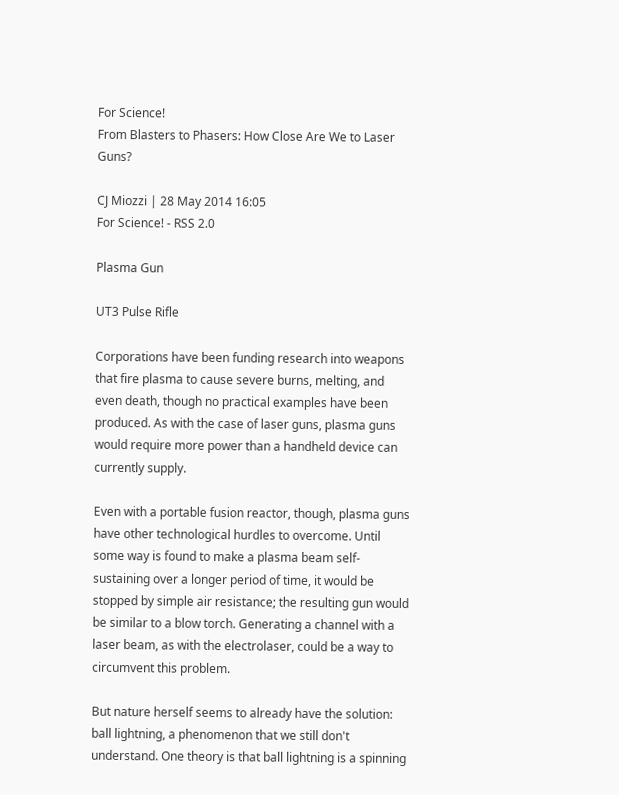For Science!
From Blasters to Phasers: How Close Are We to Laser Guns?

CJ Miozzi | 28 May 2014 16:05
For Science! - RSS 2.0

Plasma Gun

UT3 Pulse Rifle

Corporations have been funding research into weapons that fire plasma to cause severe burns, melting, and even death, though no practical examples have been produced. As with the case of laser guns, plasma guns would require more power than a handheld device can currently supply.

Even with a portable fusion reactor, though, plasma guns have other technological hurdles to overcome. Until some way is found to make a plasma beam self-sustaining over a longer period of time, it would be stopped by simple air resistance; the resulting gun would be similar to a blow torch. Generating a channel with a laser beam, as with the electrolaser, could be a way to circumvent this problem.

But nature herself seems to already have the solution: ball lightning, a phenomenon that we still don't understand. One theory is that ball lightning is a spinning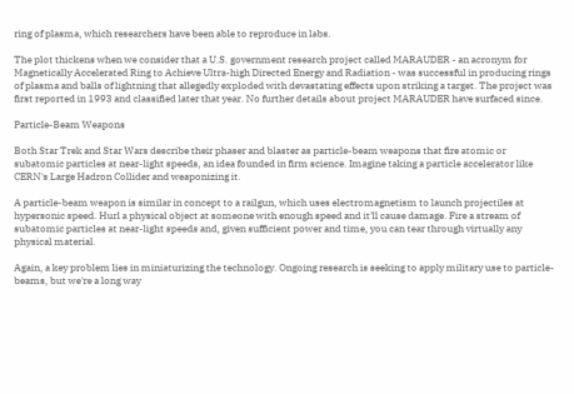ring of plasma, which researchers have been able to reproduce in labs.

The plot thickens when we consider that a U.S. government research project called MARAUDER - an acronym for Magnetically Accelerated Ring to Achieve Ultra-high Directed Energy and Radiation - was successful in producing rings of plasma and balls of lightning that allegedly exploded with devastating effects upon striking a target. The project was first reported in 1993 and classified later that year. No further details about project MARAUDER have surfaced since.

Particle-Beam Weapons

Both Star Trek and Star Wars describe their phaser and blaster as particle-beam weapons that fire atomic or subatomic particles at near-light speeds, an idea founded in firm science. Imagine taking a particle accelerator like CERN's Large Hadron Collider and weaponizing it.

A particle-beam weapon is similar in concept to a railgun, which uses electromagnetism to launch projectiles at hypersonic speed. Hurl a physical object at someone with enough speed and it'll cause damage. Fire a stream of subatomic particles at near-light speeds and, given sufficient power and time, you can tear through virtually any physical material.

Again, a key problem lies in miniaturizing the technology. Ongoing research is seeking to apply military use to particle-beams, but we're a long way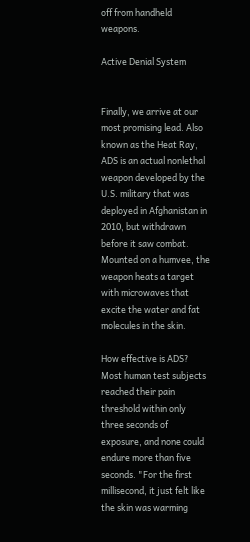off from handheld weapons.

Active Denial System


Finally, we arrive at our most promising lead. Also known as the Heat Ray, ADS is an actual nonlethal weapon developed by the U.S. military that was deployed in Afghanistan in 2010, but withdrawn before it saw combat. Mounted on a humvee, the weapon heats a target with microwaves that excite the water and fat molecules in the skin.

How effective is ADS? Most human test subjects reached their pain threshold within only three seconds of exposure, and none could endure more than five seconds. "For the first millisecond, it just felt like the skin was warming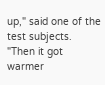up," said one of the test subjects. "Then it got warmer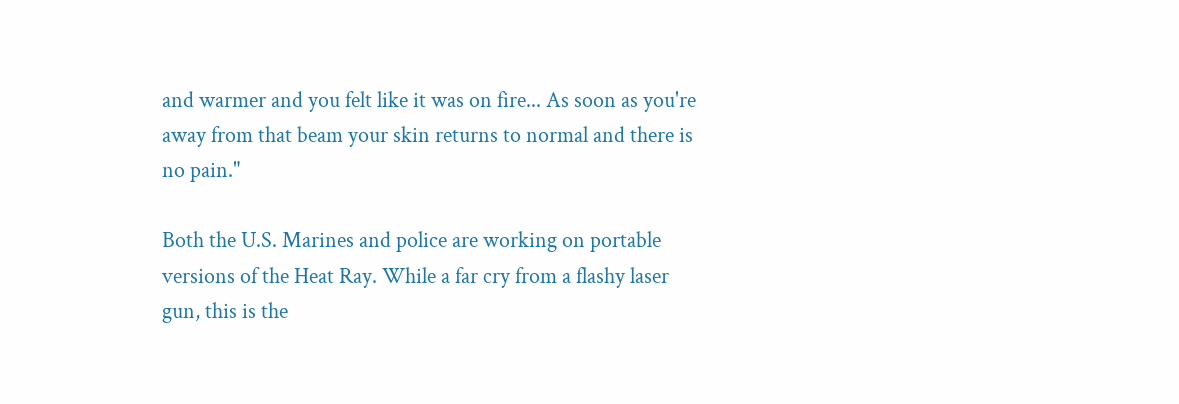and warmer and you felt like it was on fire... As soon as you're away from that beam your skin returns to normal and there is no pain."

Both the U.S. Marines and police are working on portable versions of the Heat Ray. While a far cry from a flashy laser gun, this is the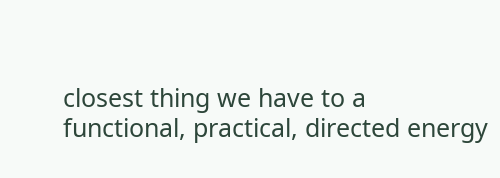closest thing we have to a functional, practical, directed energy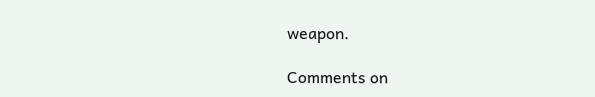weapon.

Comments on